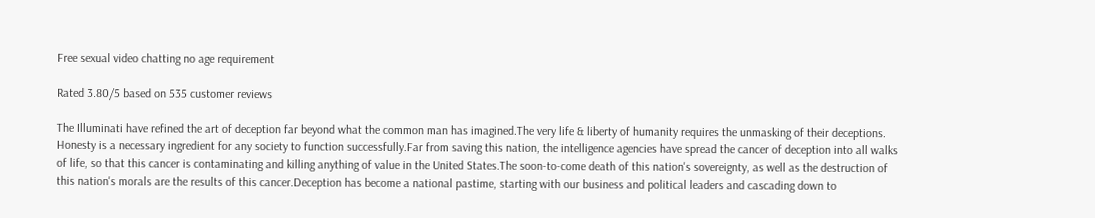Free sexual video chatting no age requirement

Rated 3.80/5 based on 535 customer reviews

The Illuminati have refined the art of deception far beyond what the common man has imagined.The very life & liberty of humanity requires the unmasking of their deceptions. Honesty is a necessary ingredient for any society to function successfully.Far from saving this nation, the intelligence agencies have spread the cancer of deception into all walks of life, so that this cancer is contaminating and killing anything of value in the United States.The soon-to-come death of this nation's sovereignty, as well as the destruction of this nation's morals are the results of this cancer.Deception has become a national pastime, starting with our business and political leaders and cascading down to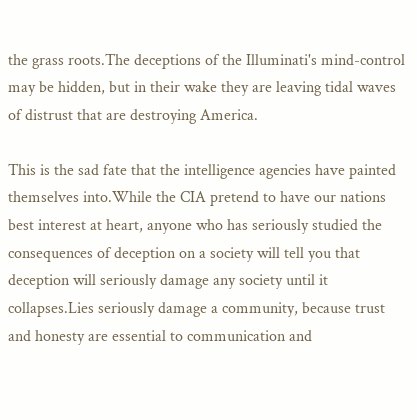the grass roots.The deceptions of the Illuminati's mind-control may be hidden, but in their wake they are leaving tidal waves of distrust that are destroying America.

This is the sad fate that the intelligence agencies have painted themselves into.While the CIA pretend to have our nations best interest at heart, anyone who has seriously studied the consequences of deception on a society will tell you that deception will seriously damage any society until it collapses.Lies seriously damage a community, because trust and honesty are essential to communication and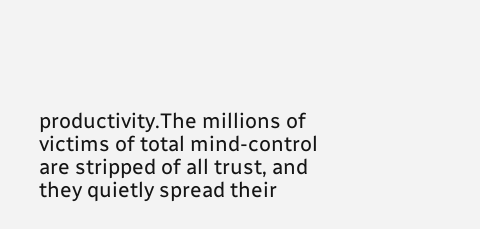productivity.The millions of victims of total mind-control are stripped of all trust, and they quietly spread their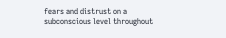fears and distrust on a subconscious level throughout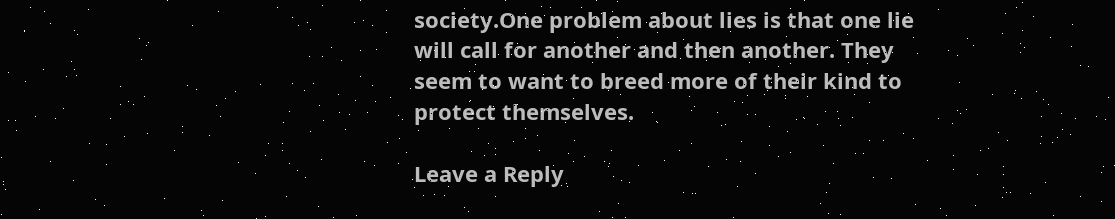society.One problem about lies is that one lie will call for another and then another. They seem to want to breed more of their kind to protect themselves.

Leave a Reply